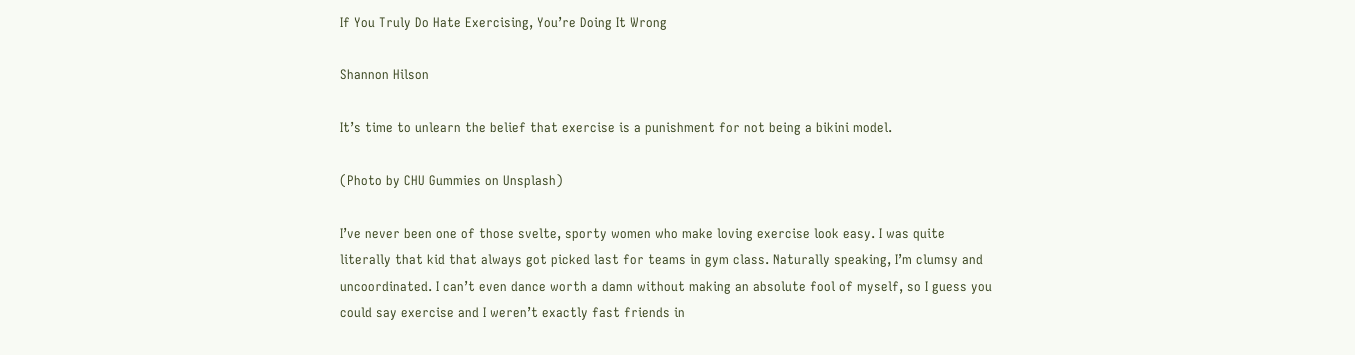If You Truly Do Hate Exercising, You’re Doing It Wrong

Shannon Hilson

It’s time to unlearn the belief that exercise is a punishment for not being a bikini model.

(Photo by CHU Gummies on Unsplash)

I’ve never been one of those svelte, sporty women who make loving exercise look easy. I was quite literally that kid that always got picked last for teams in gym class. Naturally speaking, I’m clumsy and uncoordinated. I can’t even dance worth a damn without making an absolute fool of myself, so I guess you could say exercise and I weren’t exactly fast friends in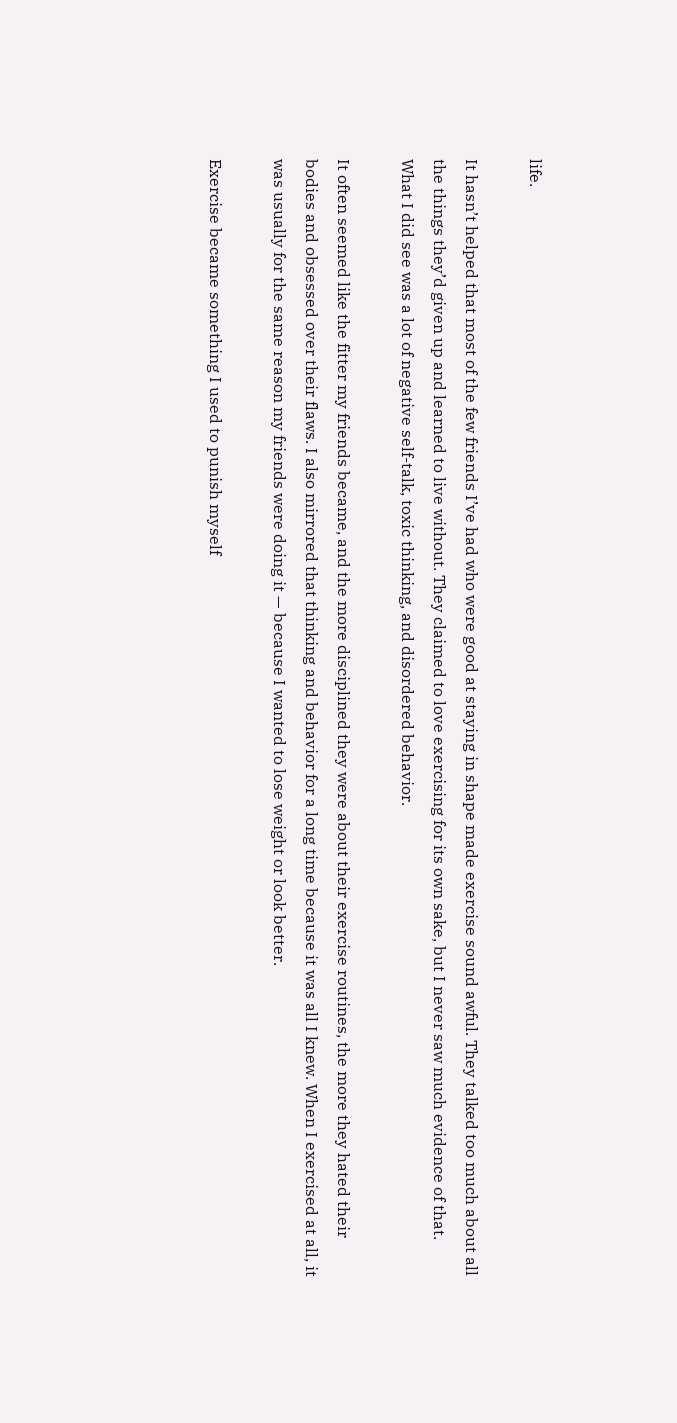life.

It hasn’t helped that most of the few friends I’ve had who were good at staying in shape made exercise sound awful. They talked too much about all the things they’d given up and learned to live without. They claimed to love exercising for its own sake, but I never saw much evidence of that. What I did see was a lot of negative self-talk, toxic thinking, and disordered behavior.

It often seemed like the fitter my friends became, and the more disciplined they were about their exercise routines, the more they hated their bodies and obsessed over their flaws. I also mirrored that thinking and behavior for a long time because it was all I knew. When I exercised at all, it was usually for the same reason my friends were doing it — because I wanted to lose weight or look better.

Exercise became something I used to punish myself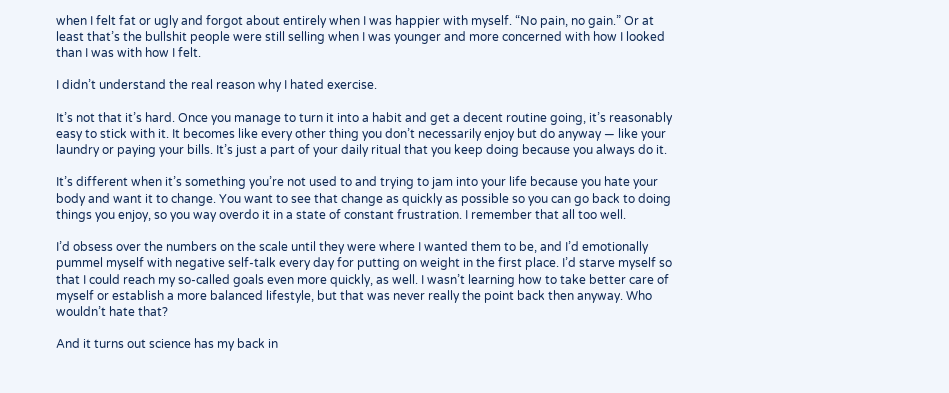when I felt fat or ugly and forgot about entirely when I was happier with myself. “No pain, no gain.” Or at least that’s the bullshit people were still selling when I was younger and more concerned with how I looked than I was with how I felt.

I didn’t understand the real reason why I hated exercise.

It’s not that it’s hard. Once you manage to turn it into a habit and get a decent routine going, it’s reasonably easy to stick with it. It becomes like every other thing you don’t necessarily enjoy but do anyway — like your laundry or paying your bills. It’s just a part of your daily ritual that you keep doing because you always do it.

It’s different when it’s something you’re not used to and trying to jam into your life because you hate your body and want it to change. You want to see that change as quickly as possible so you can go back to doing things you enjoy, so you way overdo it in a state of constant frustration. I remember that all too well.

I’d obsess over the numbers on the scale until they were where I wanted them to be, and I’d emotionally pummel myself with negative self-talk every day for putting on weight in the first place. I’d starve myself so that I could reach my so-called goals even more quickly, as well. I wasn’t learning how to take better care of myself or establish a more balanced lifestyle, but that was never really the point back then anyway. Who wouldn’t hate that?

And it turns out science has my back in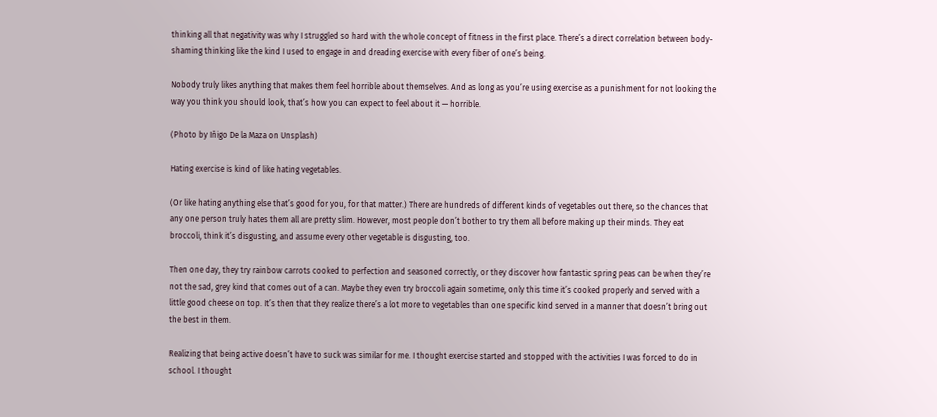thinking all that negativity was why I struggled so hard with the whole concept of fitness in the first place. There’s a direct correlation between body-shaming thinking like the kind I used to engage in and dreading exercise with every fiber of one’s being.

Nobody truly likes anything that makes them feel horrible about themselves. And as long as you’re using exercise as a punishment for not looking the way you think you should look, that’s how you can expect to feel about it — horrible.

(Photo by Iñigo De la Maza on Unsplash)

Hating exercise is kind of like hating vegetables.

(Or like hating anything else that’s good for you, for that matter.) There are hundreds of different kinds of vegetables out there, so the chances that any one person truly hates them all are pretty slim. However, most people don’t bother to try them all before making up their minds. They eat broccoli, think it’s disgusting, and assume every other vegetable is disgusting, too.

Then one day, they try rainbow carrots cooked to perfection and seasoned correctly, or they discover how fantastic spring peas can be when they’re not the sad, grey kind that comes out of a can. Maybe they even try broccoli again sometime, only this time it’s cooked properly and served with a little good cheese on top. It’s then that they realize there’s a lot more to vegetables than one specific kind served in a manner that doesn’t bring out the best in them.

Realizing that being active doesn’t have to suck was similar for me. I thought exercise started and stopped with the activities I was forced to do in school. I thought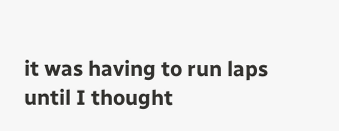it was having to run laps until I thought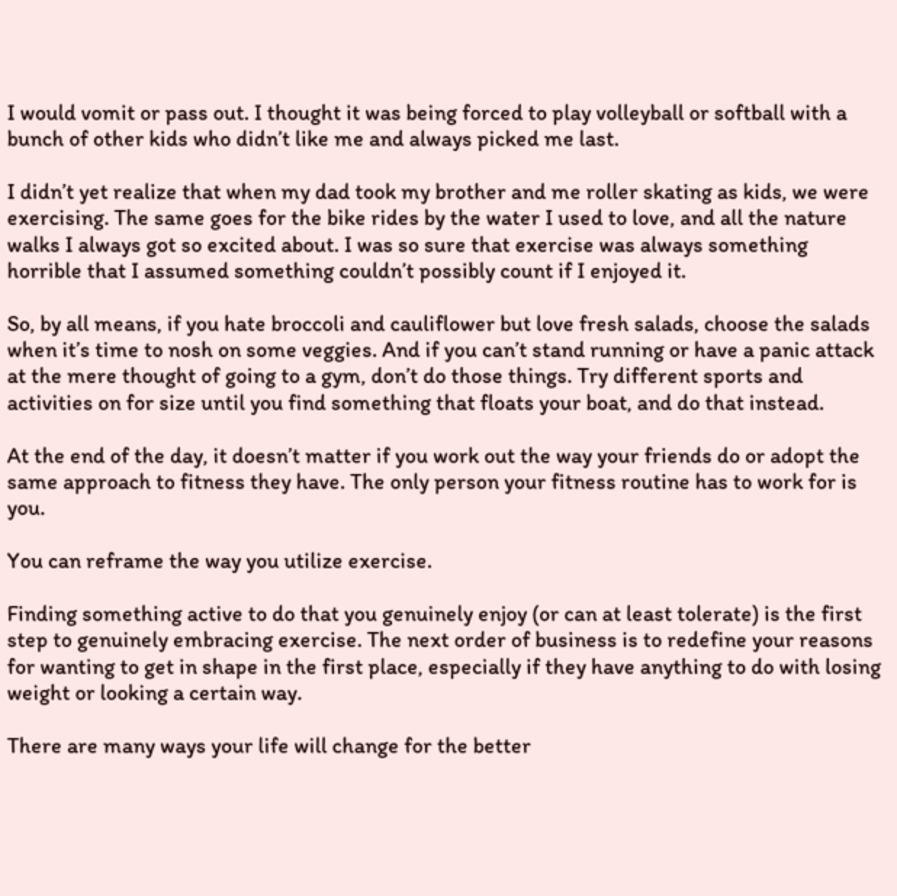I would vomit or pass out. I thought it was being forced to play volleyball or softball with a bunch of other kids who didn’t like me and always picked me last.

I didn’t yet realize that when my dad took my brother and me roller skating as kids, we were exercising. The same goes for the bike rides by the water I used to love, and all the nature walks I always got so excited about. I was so sure that exercise was always something horrible that I assumed something couldn’t possibly count if I enjoyed it.

So, by all means, if you hate broccoli and cauliflower but love fresh salads, choose the salads when it’s time to nosh on some veggies. And if you can’t stand running or have a panic attack at the mere thought of going to a gym, don’t do those things. Try different sports and activities on for size until you find something that floats your boat, and do that instead.

At the end of the day, it doesn’t matter if you work out the way your friends do or adopt the same approach to fitness they have. The only person your fitness routine has to work for is you.

You can reframe the way you utilize exercise.

Finding something active to do that you genuinely enjoy (or can at least tolerate) is the first step to genuinely embracing exercise. The next order of business is to redefine your reasons for wanting to get in shape in the first place, especially if they have anything to do with losing weight or looking a certain way.

There are many ways your life will change for the better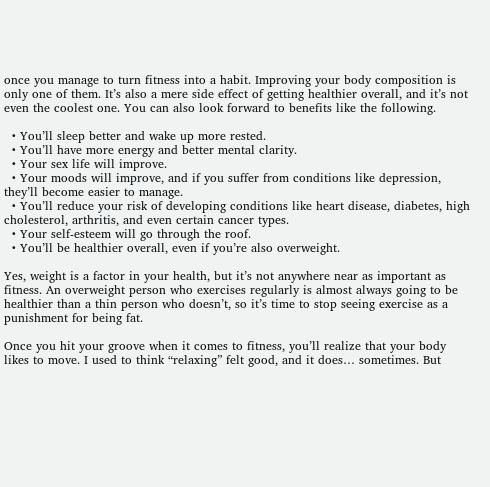once you manage to turn fitness into a habit. Improving your body composition is only one of them. It’s also a mere side effect of getting healthier overall, and it’s not even the coolest one. You can also look forward to benefits like the following.

  • You’ll sleep better and wake up more rested.
  • You’ll have more energy and better mental clarity.
  • Your sex life will improve.
  • Your moods will improve, and if you suffer from conditions like depression, they’ll become easier to manage.
  • You’ll reduce your risk of developing conditions like heart disease, diabetes, high cholesterol, arthritis, and even certain cancer types.
  • Your self-esteem will go through the roof.
  • You’ll be healthier overall, even if you’re also overweight.

Yes, weight is a factor in your health, but it’s not anywhere near as important as fitness. An overweight person who exercises regularly is almost always going to be healthier than a thin person who doesn’t, so it’s time to stop seeing exercise as a punishment for being fat.

Once you hit your groove when it comes to fitness, you’ll realize that your body likes to move. I used to think “relaxing” felt good, and it does… sometimes. But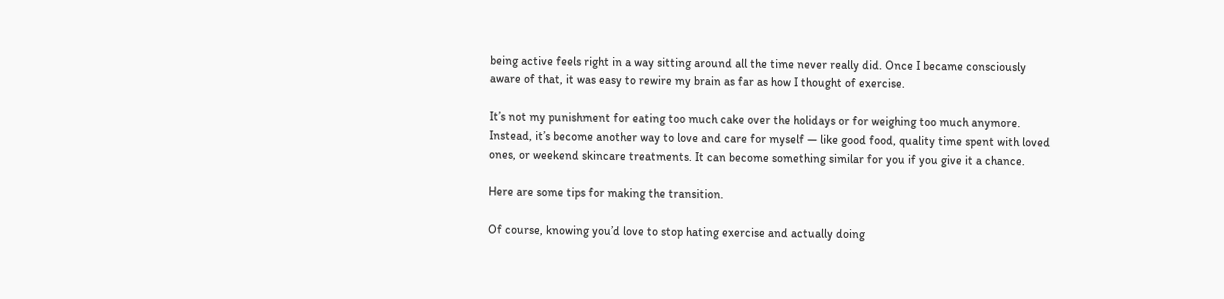being active feels right in a way sitting around all the time never really did. Once I became consciously aware of that, it was easy to rewire my brain as far as how I thought of exercise.

It’s not my punishment for eating too much cake over the holidays or for weighing too much anymore. Instead, it’s become another way to love and care for myself — like good food, quality time spent with loved ones, or weekend skincare treatments. It can become something similar for you if you give it a chance.

Here are some tips for making the transition.

Of course, knowing you’d love to stop hating exercise and actually doing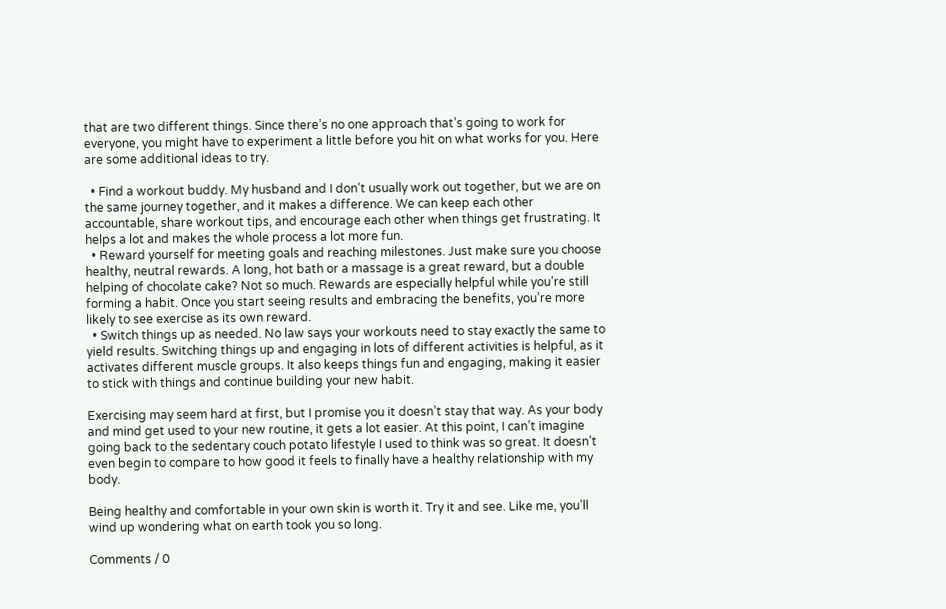that are two different things. Since there’s no one approach that’s going to work for everyone, you might have to experiment a little before you hit on what works for you. Here are some additional ideas to try.

  • Find a workout buddy. My husband and I don’t usually work out together, but we are on the same journey together, and it makes a difference. We can keep each other accountable, share workout tips, and encourage each other when things get frustrating. It helps a lot and makes the whole process a lot more fun.
  • Reward yourself for meeting goals and reaching milestones. Just make sure you choose healthy, neutral rewards. A long, hot bath or a massage is a great reward, but a double helping of chocolate cake? Not so much. Rewards are especially helpful while you’re still forming a habit. Once you start seeing results and embracing the benefits, you’re more likely to see exercise as its own reward.
  • Switch things up as needed. No law says your workouts need to stay exactly the same to yield results. Switching things up and engaging in lots of different activities is helpful, as it activates different muscle groups. It also keeps things fun and engaging, making it easier to stick with things and continue building your new habit.

Exercising may seem hard at first, but I promise you it doesn’t stay that way. As your body and mind get used to your new routine, it gets a lot easier. At this point, I can’t imagine going back to the sedentary couch potato lifestyle I used to think was so great. It doesn’t even begin to compare to how good it feels to finally have a healthy relationship with my body.

Being healthy and comfortable in your own skin is worth it. Try it and see. Like me, you’ll wind up wondering what on earth took you so long.

Comments / 0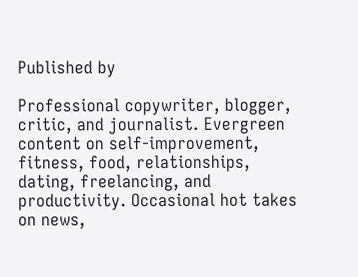Published by

Professional copywriter, blogger, critic, and journalist. Evergreen content on self-improvement, fitness, food, relationships, dating, freelancing, and productivity. Occasional hot takes on news,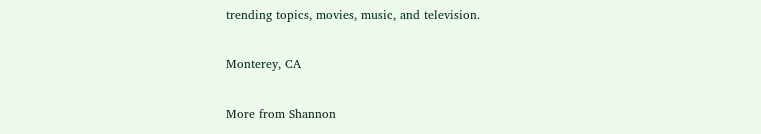trending topics, movies, music, and television.

Monterey, CA

More from Shannon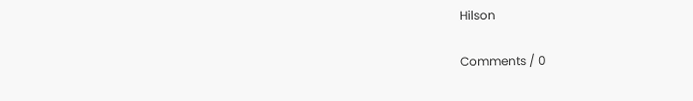Hilson

Comments / 0